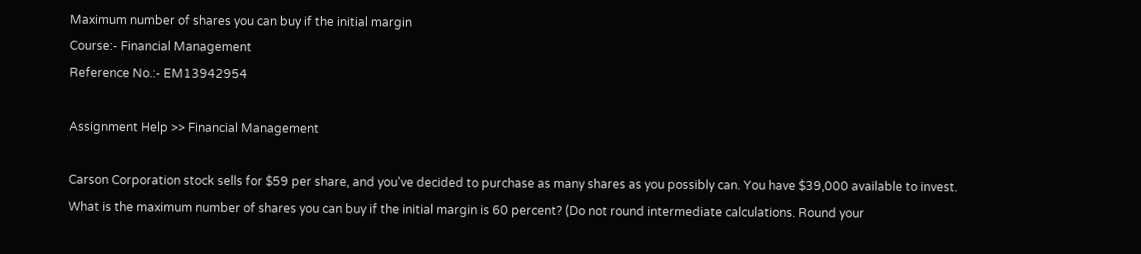Maximum number of shares you can buy if the initial margin
Course:- Financial Management
Reference No.:- EM13942954

Assignment Help >> Financial Management

Carson Corporation stock sells for $59 per share, and you've decided to purchase as many shares as you possibly can. You have $39,000 available to invest. What is the maximum number of shares you can buy if the initial margin is 60 percent? (Do not round intermediate calculations. Round your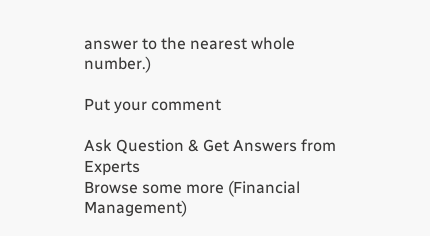answer to the nearest whole number.)

Put your comment

Ask Question & Get Answers from Experts
Browse some more (Financial Management)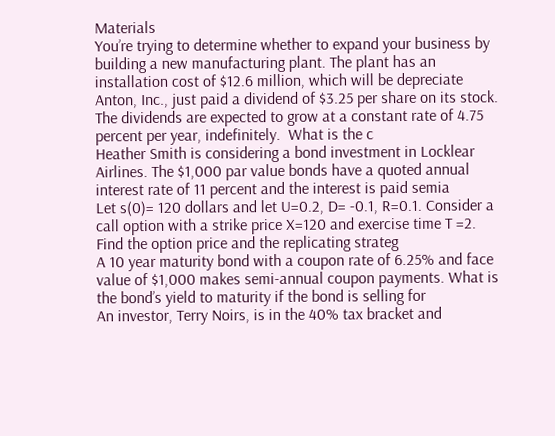Materials
You’re trying to determine whether to expand your business by building a new manufacturing plant. The plant has an installation cost of $12.6 million, which will be depreciate
Anton, Inc., just paid a dividend of $3.25 per share on its stock. The dividends are expected to grow at a constant rate of 4.75 percent per year, indefinitely.  What is the c
Heather Smith is considering a bond investment in Locklear Airlines. The $1,000 par value bonds have a quoted annual interest rate of 11 percent and the interest is paid semia
Let s(0)= 120 dollars and let U=0.2, D= -0.1, R=0.1. Consider a call option with a strike price X=120 and exercise time T =2. Find the option price and the replicating strateg
A 10 year maturity bond with a coupon rate of 6.25% and face value of $1,000 makes semi-annual coupon payments. What is the bond’s yield to maturity if the bond is selling for
An investor, Terry Noirs, is in the 40% tax bracket and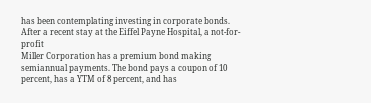has been contemplating investing in corporate bonds. After a recent stay at the Eiffel Payne Hospital, a not-for-profit
Miller Corporation has a premium bond making semiannual payments. The bond pays a coupon of 10 percent, has a YTM of 8 percent, and has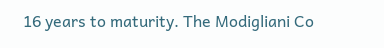16 years to maturity. The Modigliani Co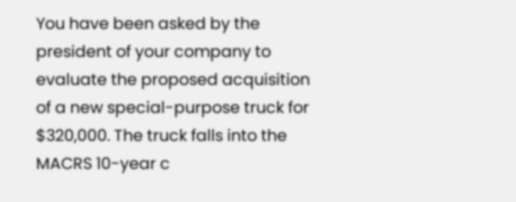You have been asked by the president of your company to evaluate the proposed acquisition of a new special-purpose truck for $320,000. The truck falls into the MACRS 10-year c